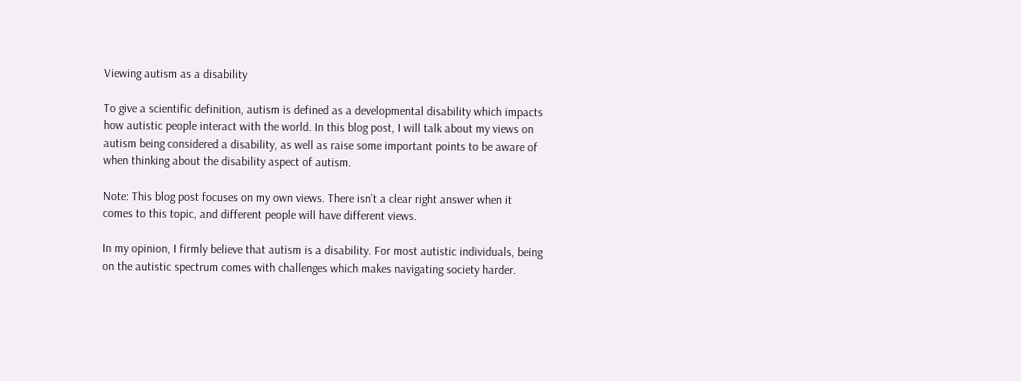Viewing autism as a disability

To give a scientific definition, autism is defined as a developmental disability which impacts how autistic people interact with the world. In this blog post, I will talk about my views on autism being considered a disability, as well as raise some important points to be aware of when thinking about the disability aspect of autism.

Note: This blog post focuses on my own views. There isn’t a clear right answer when it comes to this topic, and different people will have different views.

In my opinion, I firmly believe that autism is a disability. For most autistic individuals, being on the autistic spectrum comes with challenges which makes navigating society harder.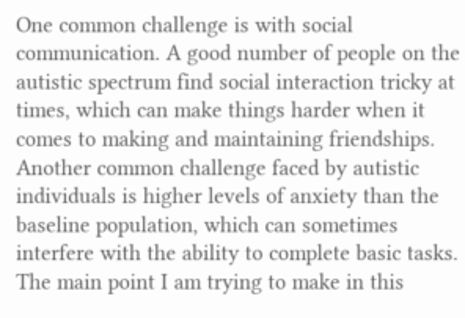One common challenge is with social communication. A good number of people on the autistic spectrum find social interaction tricky at times, which can make things harder when it comes to making and maintaining friendships. Another common challenge faced by autistic individuals is higher levels of anxiety than the baseline population, which can sometimes interfere with the ability to complete basic tasks. The main point I am trying to make in this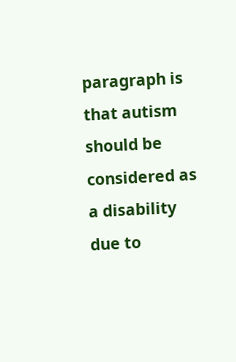paragraph is that autism should be considered as a disability due to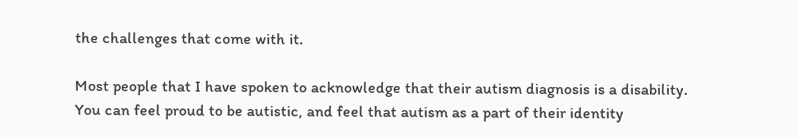the challenges that come with it.

Most people that I have spoken to acknowledge that their autism diagnosis is a disability. You can feel proud to be autistic, and feel that autism as a part of their identity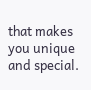that makes you unique and special.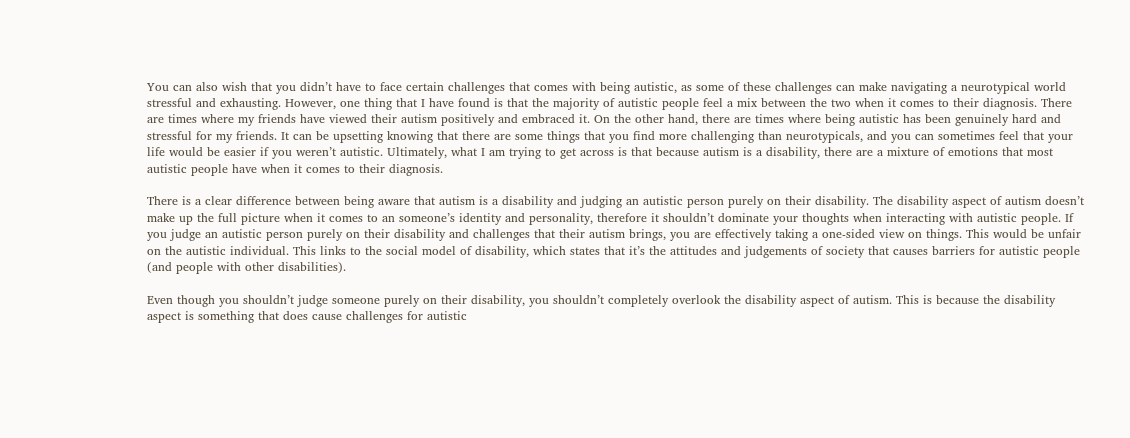You can also wish that you didn’t have to face certain challenges that comes with being autistic, as some of these challenges can make navigating a neurotypical world stressful and exhausting. However, one thing that I have found is that the majority of autistic people feel a mix between the two when it comes to their diagnosis. There are times where my friends have viewed their autism positively and embraced it. On the other hand, there are times where being autistic has been genuinely hard and stressful for my friends. It can be upsetting knowing that there are some things that you find more challenging than neurotypicals, and you can sometimes feel that your life would be easier if you weren’t autistic. Ultimately, what I am trying to get across is that because autism is a disability, there are a mixture of emotions that most autistic people have when it comes to their diagnosis.

There is a clear difference between being aware that autism is a disability and judging an autistic person purely on their disability. The disability aspect of autism doesn’t make up the full picture when it comes to an someone’s identity and personality, therefore it shouldn’t dominate your thoughts when interacting with autistic people. If you judge an autistic person purely on their disability and challenges that their autism brings, you are effectively taking a one-sided view on things. This would be unfair on the autistic individual. This links to the social model of disability, which states that it’s the attitudes and judgements of society that causes barriers for autistic people (and people with other disabilities).

Even though you shouldn’t judge someone purely on their disability, you shouldn’t completely overlook the disability aspect of autism. This is because the disability aspect is something that does cause challenges for autistic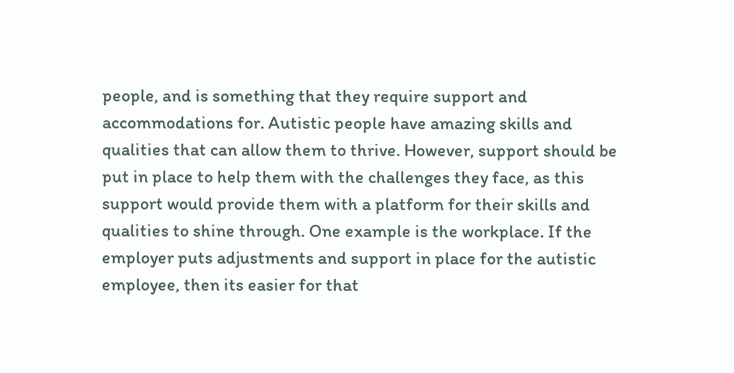people, and is something that they require support and accommodations for. Autistic people have amazing skills and qualities that can allow them to thrive. However, support should be put in place to help them with the challenges they face, as this support would provide them with a platform for their skills and qualities to shine through. One example is the workplace. If the employer puts adjustments and support in place for the autistic employee, then its easier for that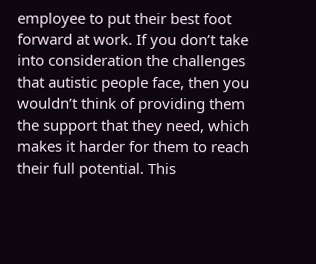employee to put their best foot forward at work. If you don’t take into consideration the challenges that autistic people face, then you wouldn’t think of providing them the support that they need, which makes it harder for them to reach their full potential. This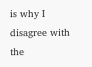is why I disagree with the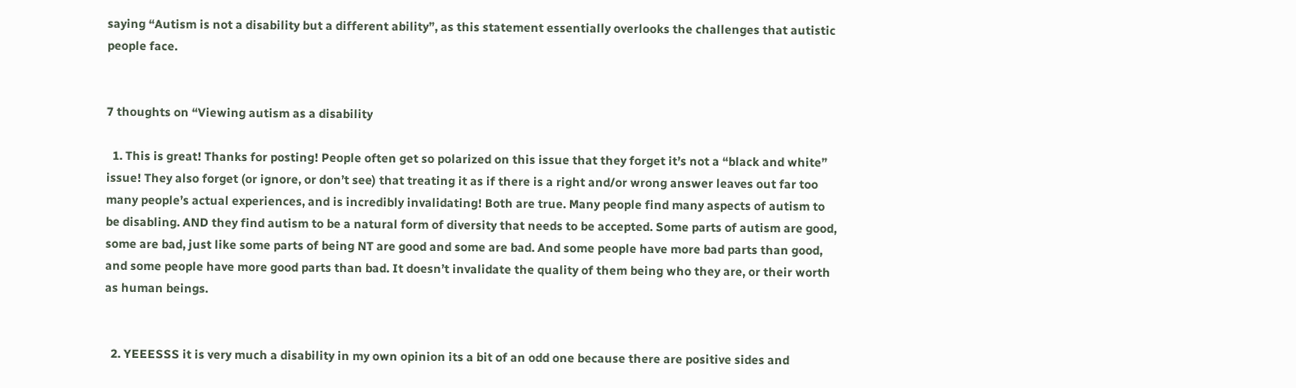saying “Autism is not a disability but a different ability”, as this statement essentially overlooks the challenges that autistic people face.


7 thoughts on “Viewing autism as a disability

  1. This is great! Thanks for posting! People often get so polarized on this issue that they forget it’s not a “black and white” issue! They also forget (or ignore, or don’t see) that treating it as if there is a right and/or wrong answer leaves out far too many people’s actual experiences, and is incredibly invalidating! Both are true. Many people find many aspects of autism to be disabling. AND they find autism to be a natural form of diversity that needs to be accepted. Some parts of autism are good, some are bad, just like some parts of being NT are good and some are bad. And some people have more bad parts than good, and some people have more good parts than bad. It doesn’t invalidate the quality of them being who they are, or their worth as human beings.


  2. YEEESSS it is very much a disability in my own opinion its a bit of an odd one because there are positive sides and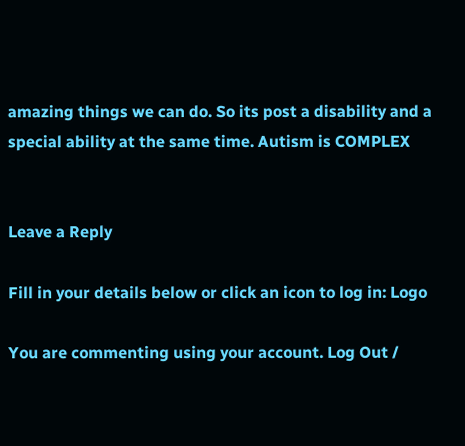amazing things we can do. So its post a disability and a special ability at the same time. Autism is COMPLEX


Leave a Reply

Fill in your details below or click an icon to log in: Logo

You are commenting using your account. Log Out /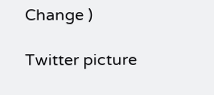Change )

Twitter picture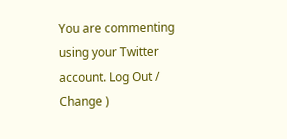You are commenting using your Twitter account. Log Out /  Change )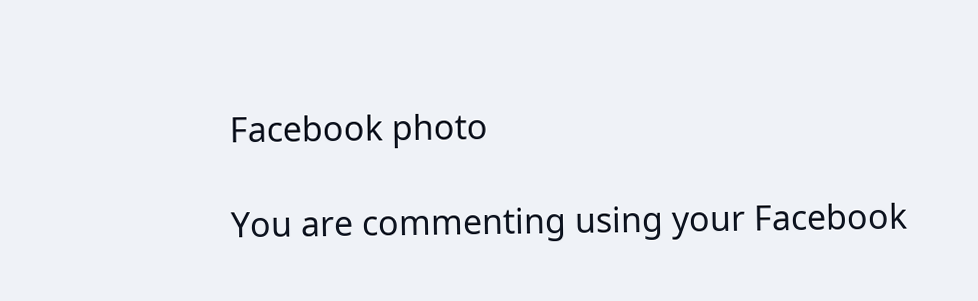Facebook photo

You are commenting using your Facebook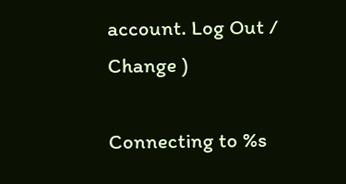account. Log Out /  Change )

Connecting to %s